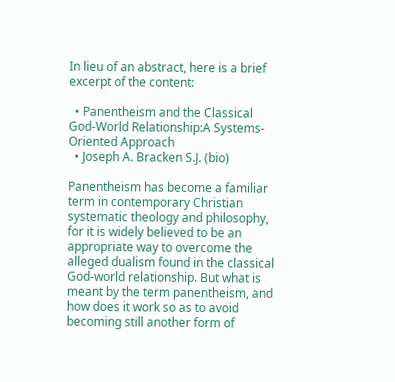In lieu of an abstract, here is a brief excerpt of the content:

  • Panentheism and the Classical God-World Relationship:A Systems-Oriented Approach
  • Joseph A. Bracken S.J. (bio)

Panentheism has become a familiar term in contemporary Christian systematic theology and philosophy, for it is widely believed to be an appropriate way to overcome the alleged dualism found in the classical God-world relationship. But what is meant by the term panentheism, and how does it work so as to avoid becoming still another form of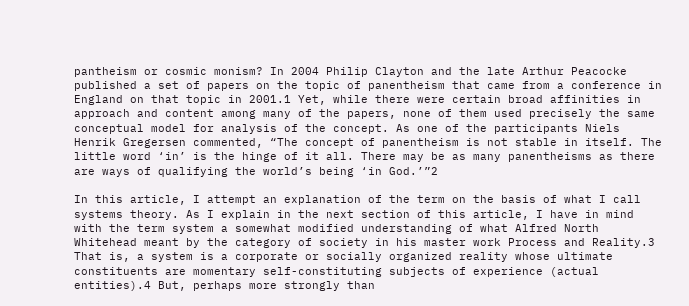pantheism or cosmic monism? In 2004 Philip Clayton and the late Arthur Peacocke published a set of papers on the topic of panentheism that came from a conference in England on that topic in 2001.1 Yet, while there were certain broad affinities in approach and content among many of the papers, none of them used precisely the same conceptual model for analysis of the concept. As one of the participants Niels Henrik Gregersen commented, “The concept of panentheism is not stable in itself. The little word ‘in’ is the hinge of it all. There may be as many panentheisms as there are ways of qualifying the world’s being ‘in God.’”2

In this article, I attempt an explanation of the term on the basis of what I call systems theory. As I explain in the next section of this article, I have in mind with the term system a somewhat modified understanding of what Alfred North Whitehead meant by the category of society in his master work Process and Reality.3 That is, a system is a corporate or socially organized reality whose ultimate constituents are momentary self-constituting subjects of experience (actual entities).4 But, perhaps more strongly than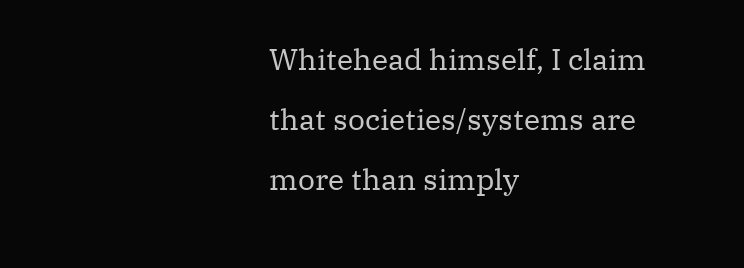Whitehead himself, I claim that societies/systems are more than simply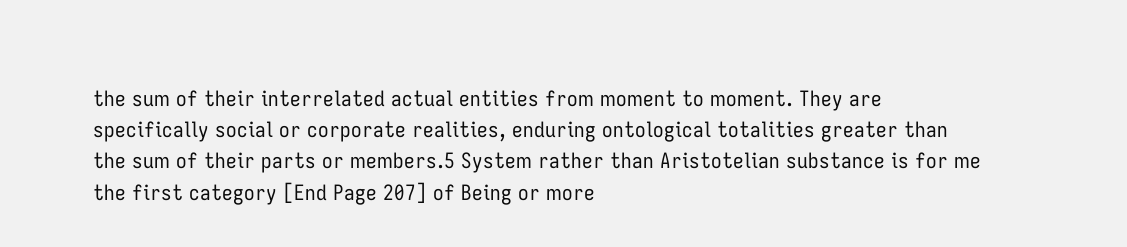the sum of their interrelated actual entities from moment to moment. They are specifically social or corporate realities, enduring ontological totalities greater than the sum of their parts or members.5 System rather than Aristotelian substance is for me the first category [End Page 207] of Being or more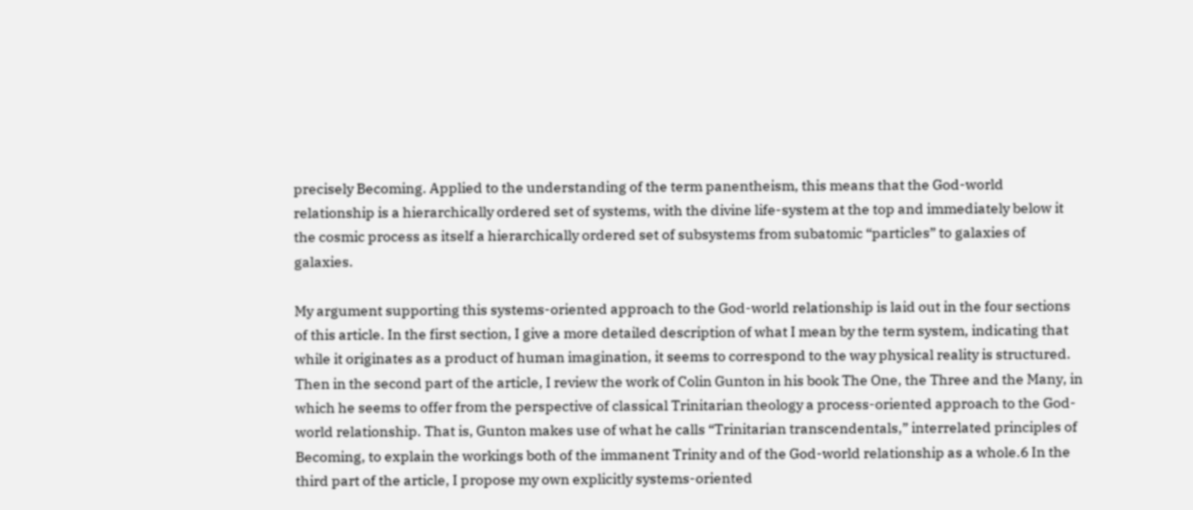precisely Becoming. Applied to the understanding of the term panentheism, this means that the God-world relationship is a hierarchically ordered set of systems, with the divine life-system at the top and immediately below it the cosmic process as itself a hierarchically ordered set of subsystems from subatomic “particles” to galaxies of galaxies.

My argument supporting this systems-oriented approach to the God-world relationship is laid out in the four sections of this article. In the first section, I give a more detailed description of what I mean by the term system, indicating that while it originates as a product of human imagination, it seems to correspond to the way physical reality is structured. Then in the second part of the article, I review the work of Colin Gunton in his book The One, the Three and the Many, in which he seems to offer from the perspective of classical Trinitarian theology a process-oriented approach to the God-world relationship. That is, Gunton makes use of what he calls “Trinitarian transcendentals,” interrelated principles of Becoming, to explain the workings both of the immanent Trinity and of the God-world relationship as a whole.6 In the third part of the article, I propose my own explicitly systems-oriented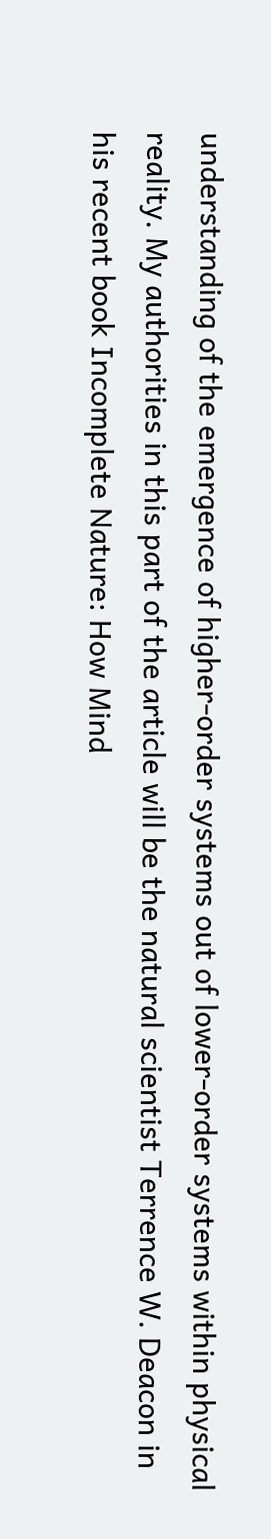understanding of the emergence of higher-order systems out of lower-order systems within physical reality. My authorities in this part of the article will be the natural scientist Terrence W. Deacon in his recent book Incomplete Nature: How Mind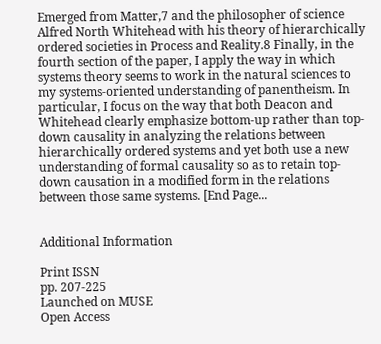Emerged from Matter,7 and the philosopher of science Alfred North Whitehead with his theory of hierarchically ordered societies in Process and Reality.8 Finally, in the fourth section of the paper, I apply the way in which systems theory seems to work in the natural sciences to my systems-oriented understanding of panentheism. In particular, I focus on the way that both Deacon and Whitehead clearly emphasize bottom-up rather than top-down causality in analyzing the relations between hierarchically ordered systems and yet both use a new understanding of formal causality so as to retain top-down causation in a modified form in the relations between those same systems. [End Page...


Additional Information

Print ISSN
pp. 207-225
Launched on MUSE
Open Access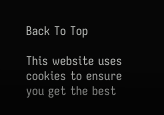Back To Top

This website uses cookies to ensure you get the best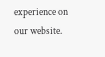experience on our website.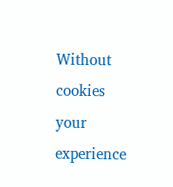Without cookies your experience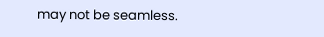may not be seamless.